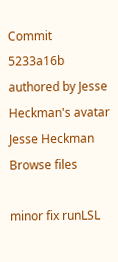Commit 5233a16b authored by Jesse Heckman's avatar Jesse Heckman
Browse files

minor fix runLSL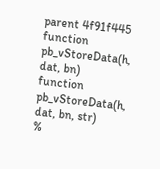parent 4f91f445
function pb_vStoreData(h, dat, bn)
function pb_vStoreData(h, dat, bn, str)
%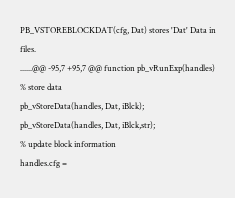PB_VSTOREBLOCKDAT(cfg, Dat) stores 'Dat' Data in files.
......@@ -95,7 +95,7 @@ function pb_vRunExp(handles)
% store data
pb_vStoreData(handles, Dat, iBlck);
pb_vStoreData(handles, Dat, iBlck,str);
% update block information
handles.cfg =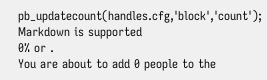pb_updatecount(handles.cfg,'block','count');
Markdown is supported
0% or .
You are about to add 0 people to the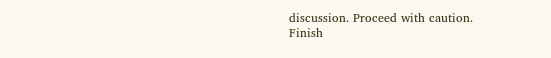discussion. Proceed with caution.
Finish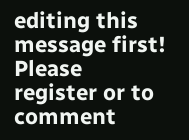editing this message first!
Please register or to comment